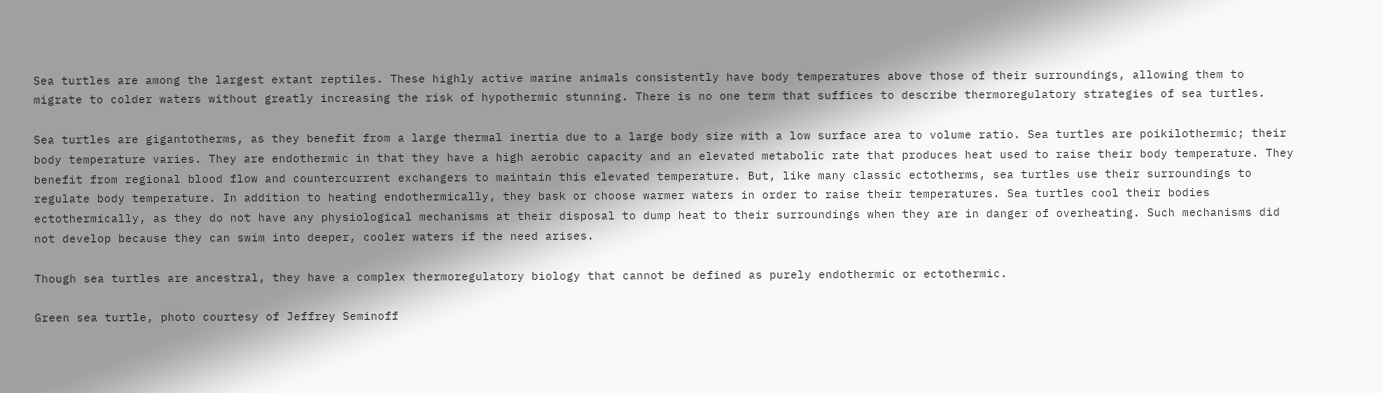Sea turtles are among the largest extant reptiles. These highly active marine animals consistently have body temperatures above those of their surroundings, allowing them to migrate to colder waters without greatly increasing the risk of hypothermic stunning. There is no one term that suffices to describe thermoregulatory strategies of sea turtles.

Sea turtles are gigantotherms, as they benefit from a large thermal inertia due to a large body size with a low surface area to volume ratio. Sea turtles are poikilothermic; their body temperature varies. They are endothermic in that they have a high aerobic capacity and an elevated metabolic rate that produces heat used to raise their body temperature. They benefit from regional blood flow and countercurrent exchangers to maintain this elevated temperature. But, like many classic ectotherms, sea turtles use their surroundings to regulate body temperature. In addition to heating endothermically, they bask or choose warmer waters in order to raise their temperatures. Sea turtles cool their bodies ectothermically, as they do not have any physiological mechanisms at their disposal to dump heat to their surroundings when they are in danger of overheating. Such mechanisms did not develop because they can swim into deeper, cooler waters if the need arises.

Though sea turtles are ancestral, they have a complex thermoregulatory biology that cannot be defined as purely endothermic or ectothermic.

Green sea turtle, photo courtesy of Jeffrey Seminoff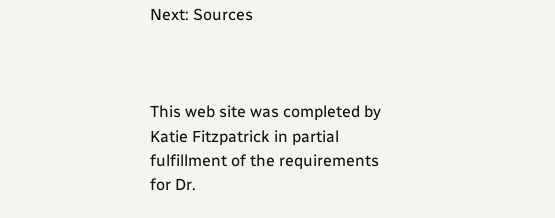Next: Sources



This web site was completed by Katie Fitzpatrick in partial fulfillment of the requirements for Dr.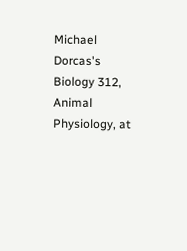Michael Dorcas's Biology 312, Animal Physiology, at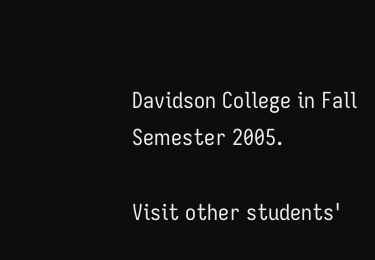Davidson College in Fall Semester 2005.

Visit other students'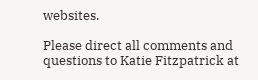websites.

Please direct all comments and questions to Katie Fitzpatrick at